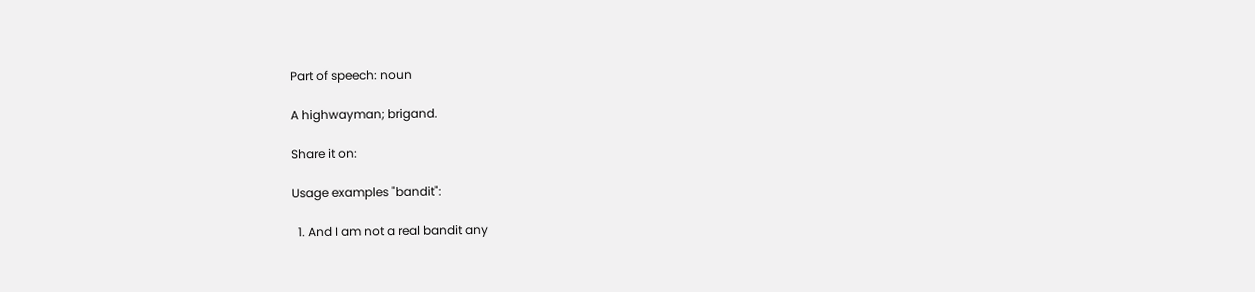Part of speech: noun

A highwayman; brigand.

Share it on:

Usage examples "bandit":

  1. And I am not a real bandit any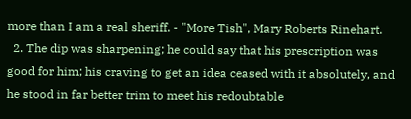more than I am a real sheriff. - "More Tish", Mary Roberts Rinehart.
  2. The dip was sharpening; he could say that his prescription was good for him; his craving to get an idea ceased with it absolutely, and he stood in far better trim to meet his redoubtable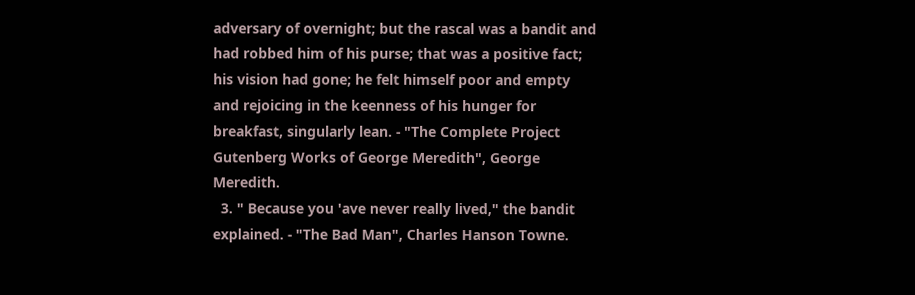adversary of overnight; but the rascal was a bandit and had robbed him of his purse; that was a positive fact; his vision had gone; he felt himself poor and empty and rejoicing in the keenness of his hunger for breakfast, singularly lean. - "The Complete Project Gutenberg Works of George Meredith", George Meredith.
  3. " Because you 'ave never really lived," the bandit explained. - "The Bad Man", Charles Hanson Towne.